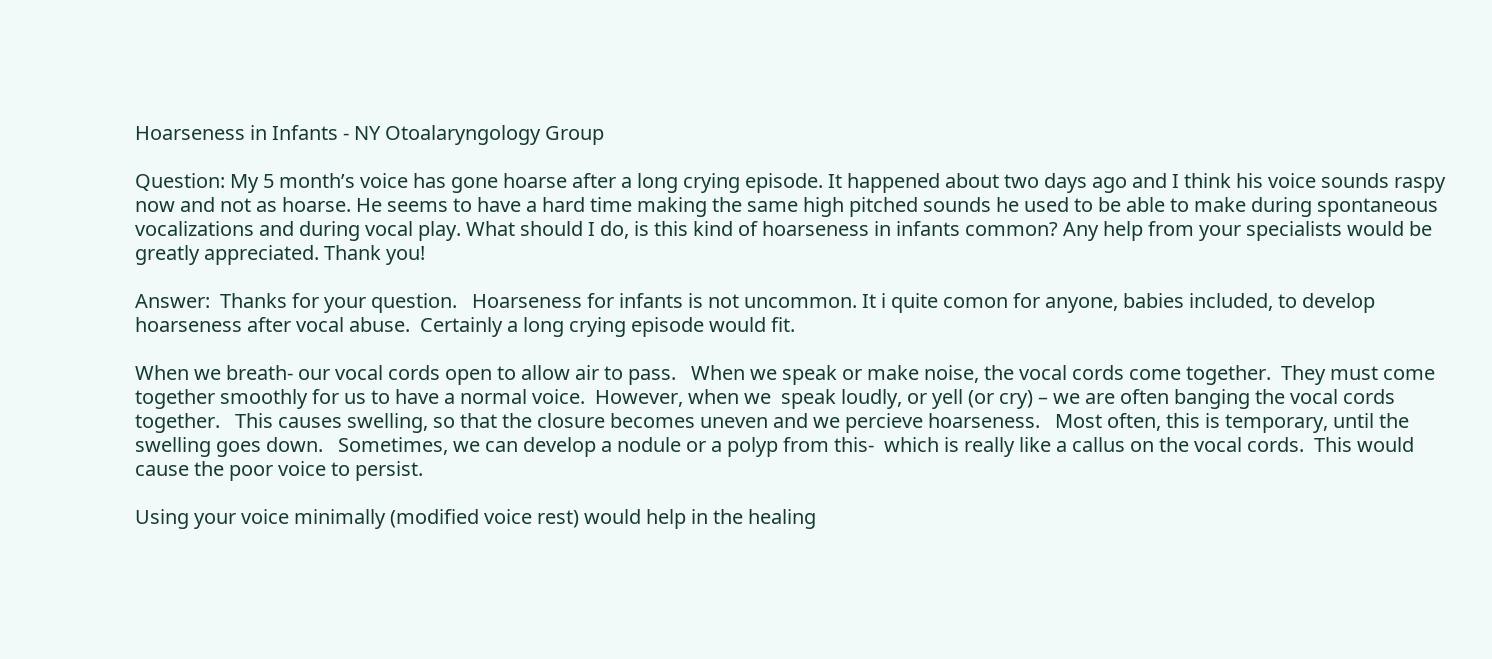Hoarseness in Infants - NY Otoalaryngology Group

Question: My 5 month’s voice has gone hoarse after a long crying episode. It happened about two days ago and I think his voice sounds raspy now and not as hoarse. He seems to have a hard time making the same high pitched sounds he used to be able to make during spontaneous vocalizations and during vocal play. What should I do, is this kind of hoarseness in infants common? Any help from your specialists would be greatly appreciated. Thank you!

Answer:  Thanks for your question.   Hoarseness for infants is not uncommon. It i quite comon for anyone, babies included, to develop hoarseness after vocal abuse.  Certainly a long crying episode would fit.

When we breath- our vocal cords open to allow air to pass.   When we speak or make noise, the vocal cords come together.  They must come together smoothly for us to have a normal voice.  However, when we  speak loudly, or yell (or cry) – we are often banging the vocal cords together.   This causes swelling, so that the closure becomes uneven and we percieve hoarseness.   Most often, this is temporary, until the swelling goes down.   Sometimes, we can develop a nodule or a polyp from this-  which is really like a callus on the vocal cords.  This would cause the poor voice to persist.

Using your voice minimally (modified voice rest) would help in the healing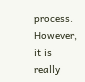process.   However, it is really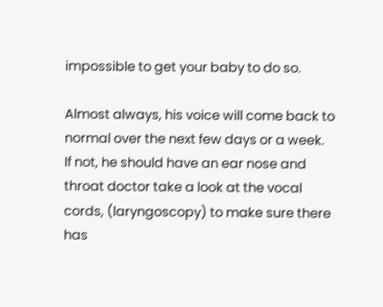impossible to get your baby to do so.

Almost always, his voice will come back to normal over the next few days or a week.  If not, he should have an ear nose and throat doctor take a look at the vocal cords, (laryngoscopy) to make sure there has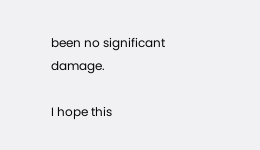been no significant damage.

I hope this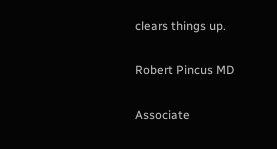clears things up.

Robert Pincus MD

Associate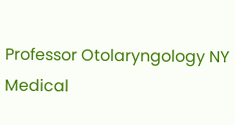Professor Otolaryngology NY Medical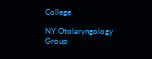College

NY Otolaryngology Group